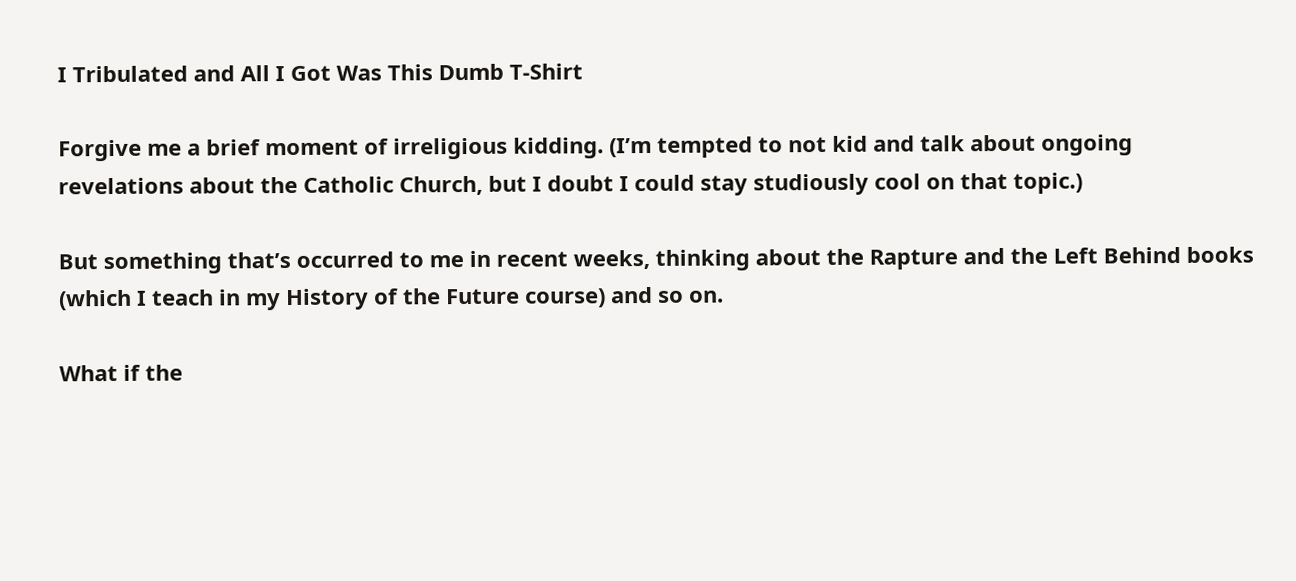I Tribulated and All I Got Was This Dumb T-Shirt

Forgive me a brief moment of irreligious kidding. (I’m tempted to not kid and talk about ongoing revelations about the Catholic Church, but I doubt I could stay studiously cool on that topic.)

But something that’s occurred to me in recent weeks, thinking about the Rapture and the Left Behind books (which I teach in my History of the Future course) and so on.

What if the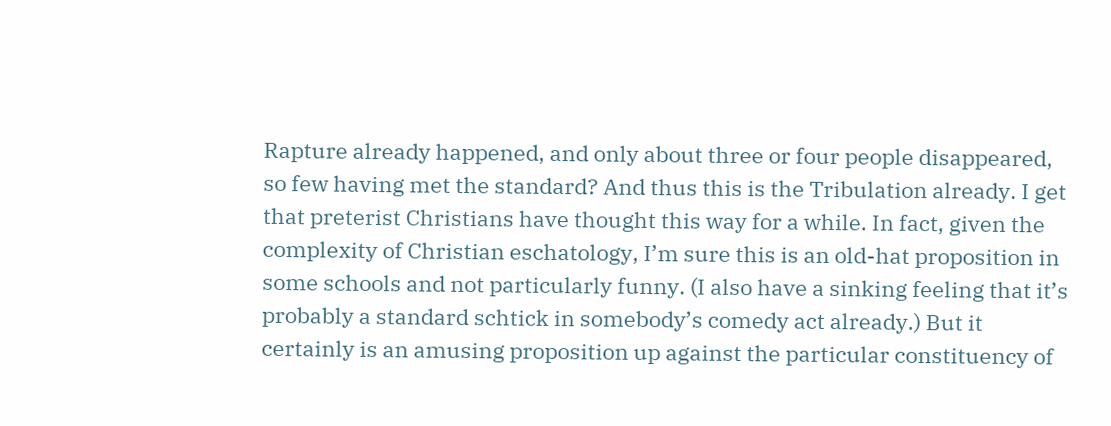Rapture already happened, and only about three or four people disappeared, so few having met the standard? And thus this is the Tribulation already. I get that preterist Christians have thought this way for a while. In fact, given the complexity of Christian eschatology, I’m sure this is an old-hat proposition in some schools and not particularly funny. (I also have a sinking feeling that it’s probably a standard schtick in somebody’s comedy act already.) But it certainly is an amusing proposition up against the particular constituency of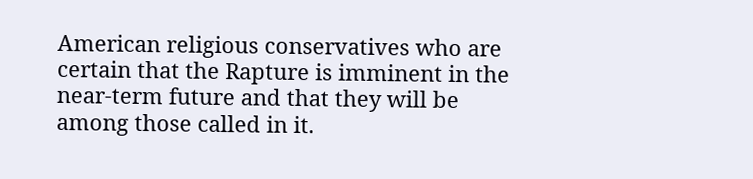American religious conservatives who are certain that the Rapture is imminent in the near-term future and that they will be among those called in it.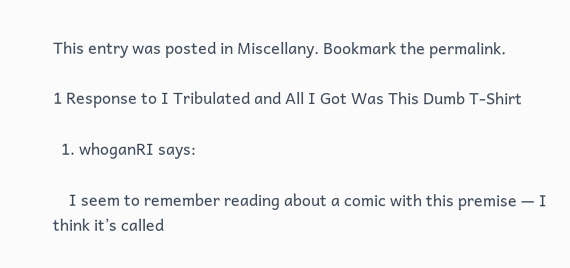This entry was posted in Miscellany. Bookmark the permalink.

1 Response to I Tribulated and All I Got Was This Dumb T-Shirt

  1. whoganRI says:

    I seem to remember reading about a comic with this premise — I think it’s called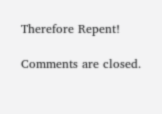Therefore Repent!

Comments are closed.